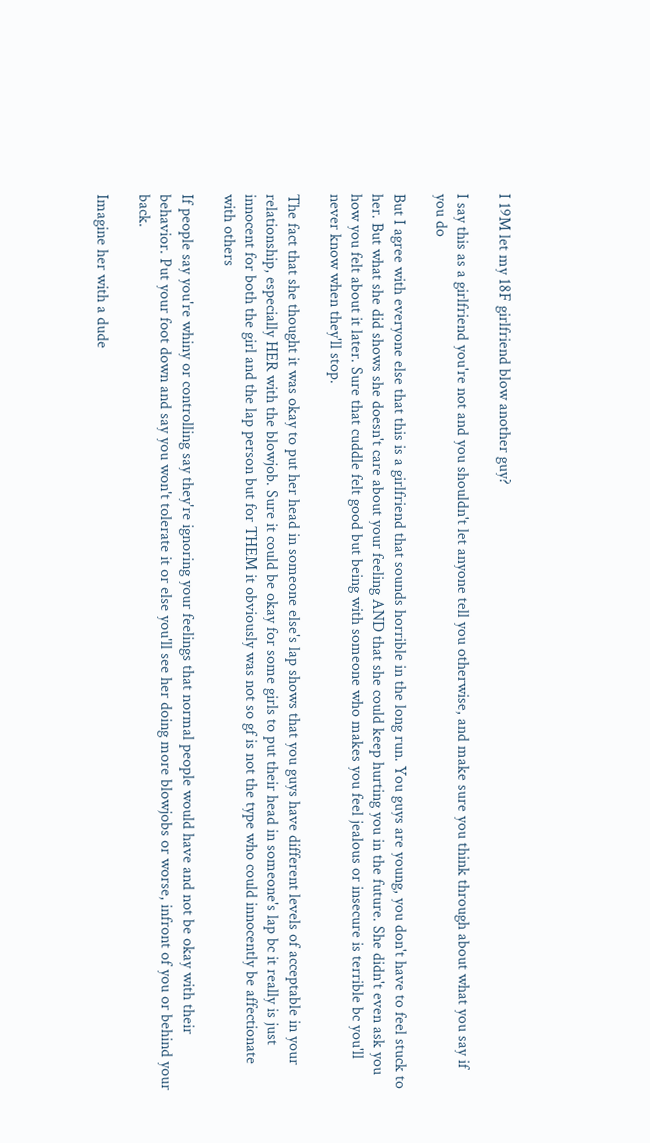I 19M let my 18F girlfriend blow another guy?

I say this as a girlfriend you're not and you shouldn't let anyone tell you otherwise, and make sure you think through about what you say if you do

But I agree with everyone else that this is a girlfriend that sounds horrible in the long run. You guys are young, you don't have to feel stuck to her. But what she did shows she doesn't care about your feeling AND that she could keep hurting you in the future. She didn't even ask you how you felt about it later. Sure that cuddle felt good but being with someone who makes you feel jealous or insecure is terrible bc you'll never know when they'll stop.

The fact that she thought it was okay to put her head in someone else's lap shows that you guys have different levels of acceptable in your relationship, especially HER with the blowjob. Sure it could be okay for some girls to put their head in someone's lap bc it really is just innocent for both the girl and the lap person but for THEM it obviously was not so gf is not the type who could innocently be affectionate with others

If people say you're whiny or controlling say they're ignoring your feelings that normal people would have and not be okay with their behavior. Put your foot down and say you won't tolerate it or else you'll see her doing more blowjobs or worse, infront of you or behind your back.

Imagine her with a dude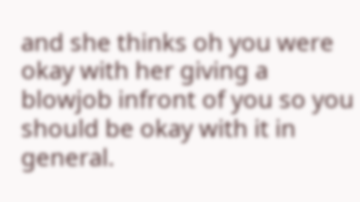and she thinks oh you were okay with her giving a blowjob infront of you so you should be okay with it in general.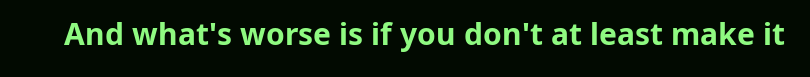And what's worse is if you don't at least make it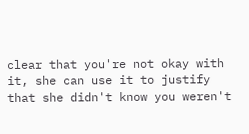clear that you're not okay with it, she can use it to justify that she didn't know you weren't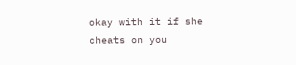okay with it if she cheats on you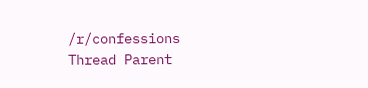/r/confessions Thread Parent